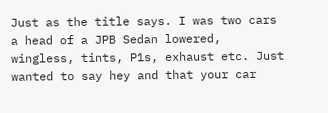Just as the title says. I was two cars a head of a JPB Sedan lowered, wingless, tints, P1s, exhaust etc. Just wanted to say hey and that your car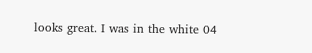looks great. I was in the white 04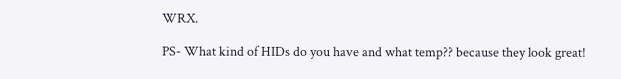WRX.

PS- What kind of HIDs do you have and what temp?? because they look great!